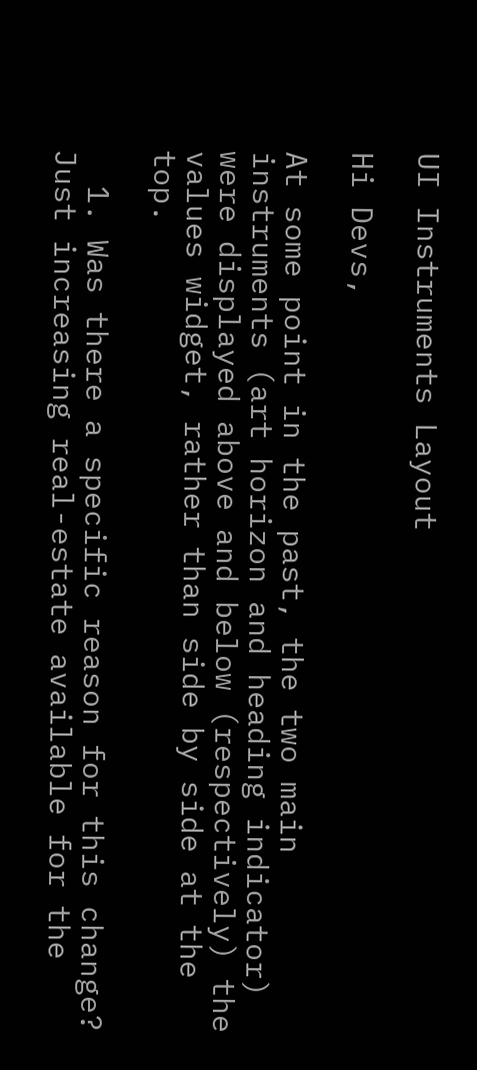UI Instruments Layout

Hi Devs,

At some point in the past, the two main instruments (art horizon and heading indicator) were displayed above and below (respectively) the values widget, rather than side by side at the top.

  1. Was there a specific reason for this change? Just increasing real-estate available for the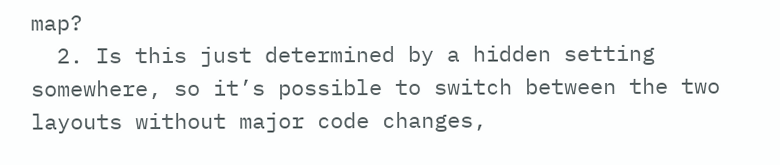map?
  2. Is this just determined by a hidden setting somewhere, so it’s possible to switch between the two layouts without major code changes,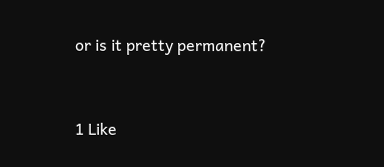or is it pretty permanent?



1 Like